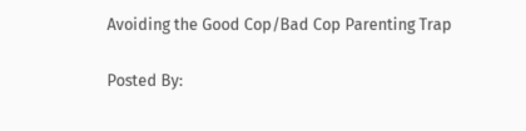Avoiding the Good Cop/Bad Cop Parenting Trap

Posted By: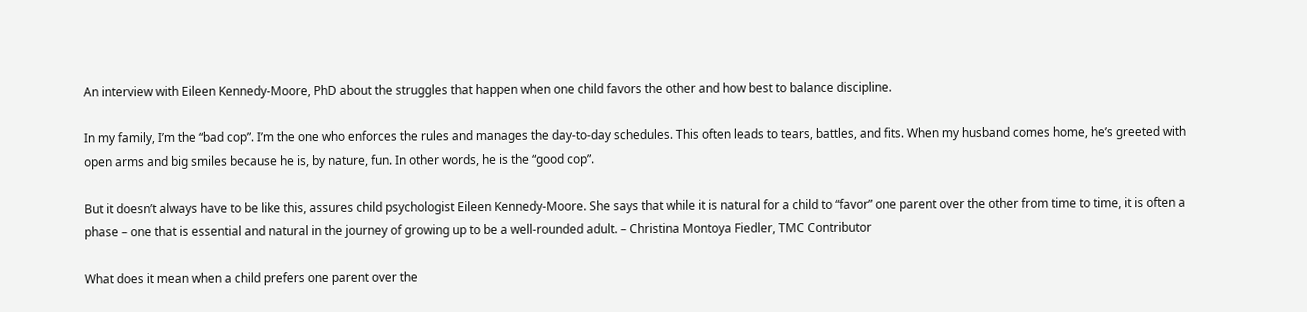An interview with Eileen Kennedy-Moore, PhD about the struggles that happen when one child favors the other and how best to balance discipline.

In my family, I’m the “bad cop”. I’m the one who enforces the rules and manages the day-to-day schedules. This often leads to tears, battles, and fits. When my husband comes home, he’s greeted with open arms and big smiles because he is, by nature, fun. In other words, he is the “good cop”.

But it doesn’t always have to be like this, assures child psychologist Eileen Kennedy-Moore. She says that while it is natural for a child to “favor” one parent over the other from time to time, it is often a phase – one that is essential and natural in the journey of growing up to be a well-rounded adult. – Christina Montoya Fiedler, TMC Contributor

What does it mean when a child prefers one parent over the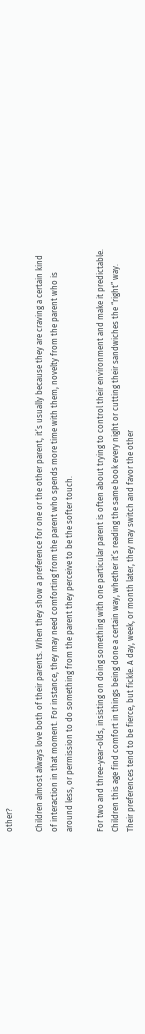other?

Children almost always love both of their parents. When they show a preference for one or the other parent, it’s usually because they are craving a certain kind of interaction in that moment. For instance, they may need comforting from the parent who spends more time with them, novelty from the parent who is around less, or permission to do something from the parent they perceive to be the softer touch.

For two and three-year-olds, insisting on doing something with one particular parent is often about trying to control their environment and make it predictable. Children this age find comfort in things being done a certain way, whether it’s reading the same book every night or cutting their sandwiches the “right” way. Their preferences tend to be fierce, but fickle. A day, week, or month later, they may switch and favor the other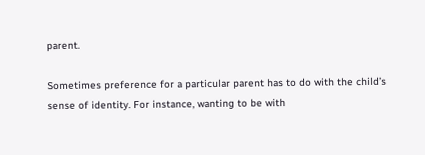parent.

Sometimes preference for a particular parent has to do with the child’s sense of identity. For instance, wanting to be with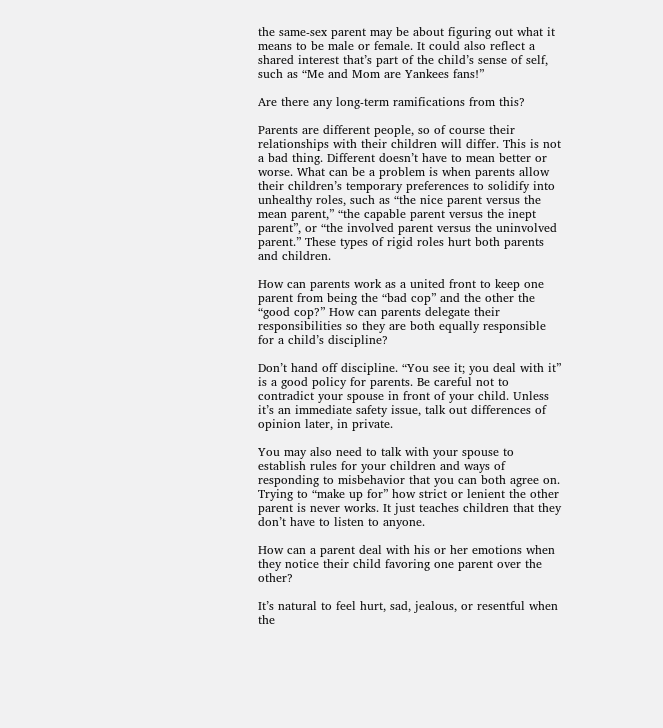the same-sex parent may be about figuring out what it means to be male or female. It could also reflect a shared interest that’s part of the child’s sense of self, such as “Me and Mom are Yankees fans!”

Are there any long-term ramifications from this?

Parents are different people, so of course their relationships with their children will differ. This is not a bad thing. Different doesn’t have to mean better or worse. What can be a problem is when parents allow their children’s temporary preferences to solidify into unhealthy roles, such as “the nice parent versus the mean parent,” “the capable parent versus the inept parent”, or “the involved parent versus the uninvolved parent.” These types of rigid roles hurt both parents and children.

How can parents work as a united front to keep one parent from being the “bad cop” and the other the “good cop?” How can parents delegate their responsibilities so they are both equally responsible for a child’s discipline?

Don’t hand off discipline. “You see it; you deal with it” is a good policy for parents. Be careful not to contradict your spouse in front of your child. Unless it’s an immediate safety issue, talk out differences of opinion later, in private.

You may also need to talk with your spouse to establish rules for your children and ways of responding to misbehavior that you can both agree on. Trying to “make up for” how strict or lenient the other parent is never works. It just teaches children that they don’t have to listen to anyone.

How can a parent deal with his or her emotions when they notice their child favoring one parent over the other?

It’s natural to feel hurt, sad, jealous, or resentful when the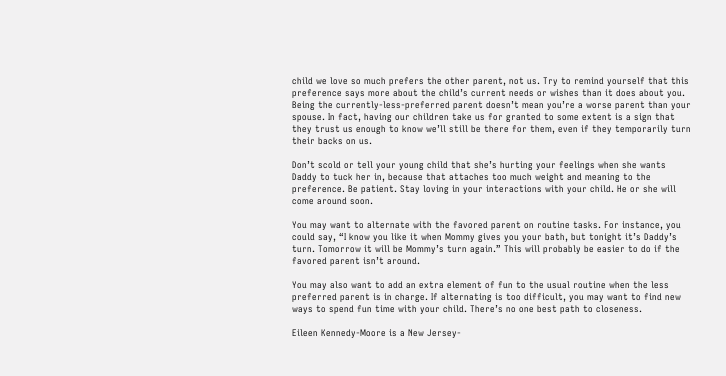child we love so much prefers the other parent, not us. Try to remind yourself that this preference says more about the child’s current needs or wishes than it does about you. Being the currently-less-preferred parent doesn’t mean you’re a worse parent than your spouse. In fact, having our children take us for granted to some extent is a sign that they trust us enough to know we’ll still be there for them, even if they temporarily turn their backs on us.

Don’t scold or tell your young child that she’s hurting your feelings when she wants Daddy to tuck her in, because that attaches too much weight and meaning to the preference. Be patient. Stay loving in your interactions with your child. He or she will come around soon.

You may want to alternate with the favored parent on routine tasks. For instance, you could say, “I know you like it when Mommy gives you your bath, but tonight it’s Daddy’s turn. Tomorrow it will be Mommy’s turn again.” This will probably be easier to do if the favored parent isn’t around.

You may also want to add an extra element of fun to the usual routine when the less preferred parent is in charge. If alternating is too difficult, you may want to find new ways to spend fun time with your child. There’s no one best path to closeness.

Eileen Kennedy-Moore is a New Jersey-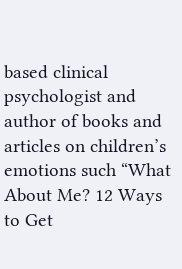based clinical psychologist and author of books and articles on children’s emotions such “What About Me? 12 Ways to Get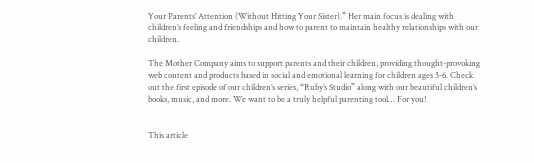Your Parents’ Attention (Without Hitting Your Sister).” Her main focus is dealing with children’s feeling and friendships and how to parent to maintain healthy relationships with our children.

The Mother Company aims to support parents and their children, providing thought-provoking web content and products based in social and emotional learning for children ages 3-6. Check out the first episode of our children’s series, “Ruby’s Studio” along with our beautiful children’s books, music, and more. We want to be a truly helpful parenting tool… For you!


This article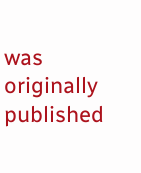was originally published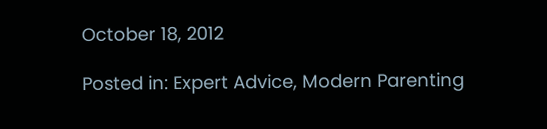October 18, 2012

Posted in: Expert Advice, Modern Parenting